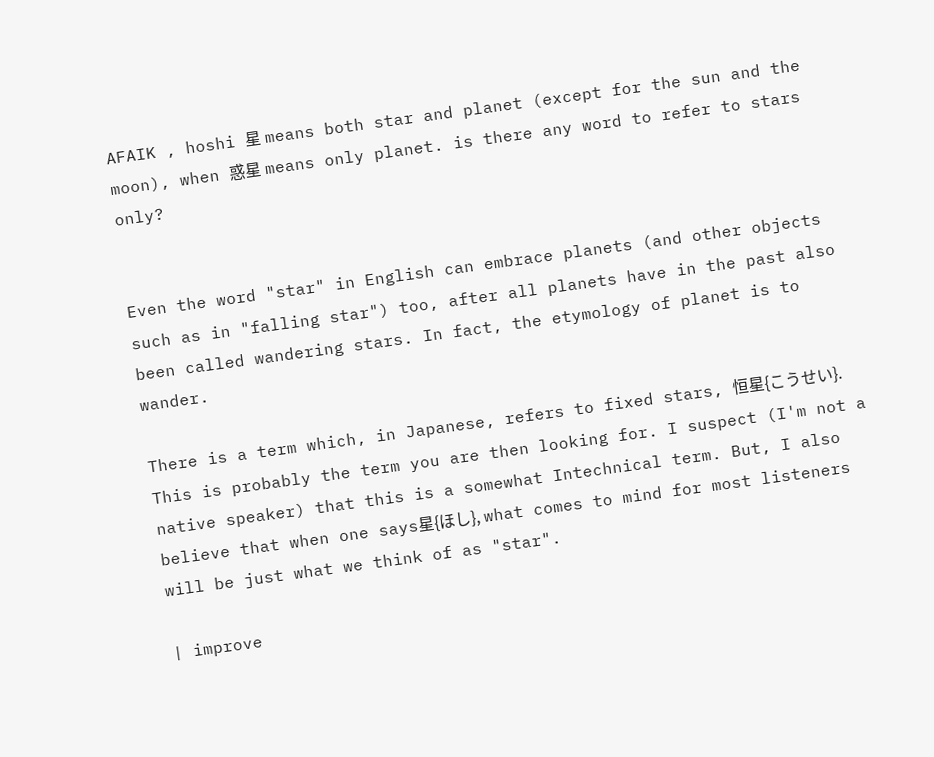AFAIK , hoshi 星 means both star and planet (except for the sun and the moon), when 惑星 means only planet. is there any word to refer to stars only?


Even the word "star" in English can embrace planets (and other objects such as in "falling star") too, after all planets have in the past also been called wandering stars. In fact, the etymology of planet is to wander.

There is a term which, in Japanese, refers to fixed stars, 恒星{こうせい}. This is probably the term you are then looking for. I suspect (I'm not a native speaker) that this is a somewhat Intechnical term. But, I also believe that when one says星{ほし}, what comes to mind for most listeners will be just what we think of as "star".

| improve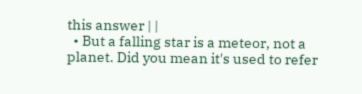this answer | |
  • But a falling star is a meteor, not a planet. Did you mean it's used to refer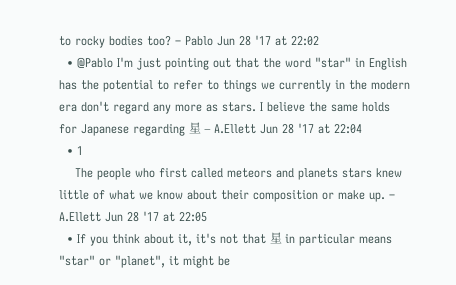to rocky bodies too? – Pablo Jun 28 '17 at 22:02
  • @Pablo I'm just pointing out that the word "star" in English has the potential to refer to things we currently in the modern era don't regard any more as stars. I believe the same holds for Japanese regarding 星 – A.Ellett Jun 28 '17 at 22:04
  • 1
    The people who first called meteors and planets stars knew little of what we know about their composition or make up. – A.Ellett Jun 28 '17 at 22:05
  • If you think about it, it's not that 星 in particular means "star" or "planet", it might be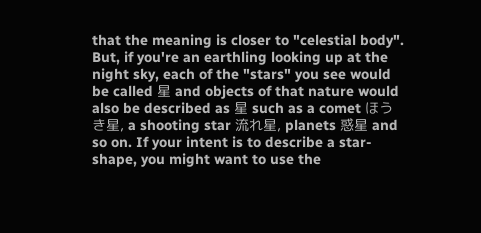that the meaning is closer to "celestial body". But, if you're an earthling looking up at the night sky, each of the "stars" you see would be called 星 and objects of that nature would also be described as 星 such as a comet ほうき星, a shooting star 流れ星, planets 惑星 and so on. If your intent is to describe a star-shape, you might want to use the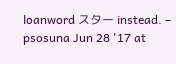loanword スター instead. – psosuna Jun 28 '17 at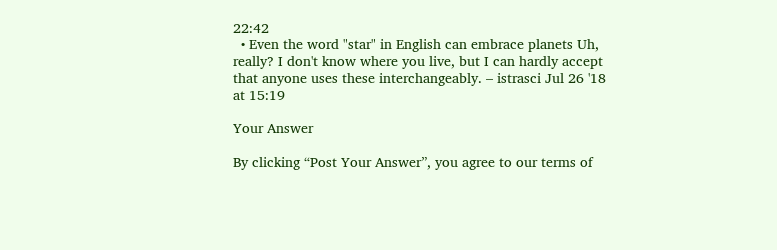22:42
  • Even the word "star" in English can embrace planets Uh, really? I don't know where you live, but I can hardly accept that anyone uses these interchangeably. – istrasci Jul 26 '18 at 15:19

Your Answer

By clicking “Post Your Answer”, you agree to our terms of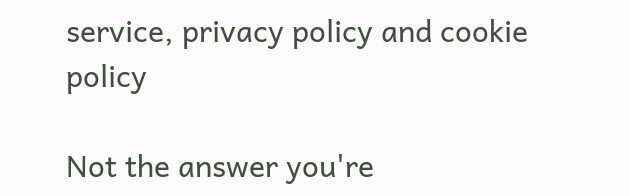service, privacy policy and cookie policy

Not the answer you're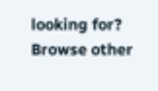looking for? Browse other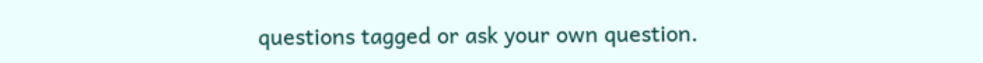questions tagged or ask your own question.